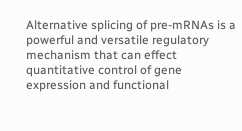Alternative splicing of pre-mRNAs is a powerful and versatile regulatory mechanism that can effect quantitative control of gene expression and functional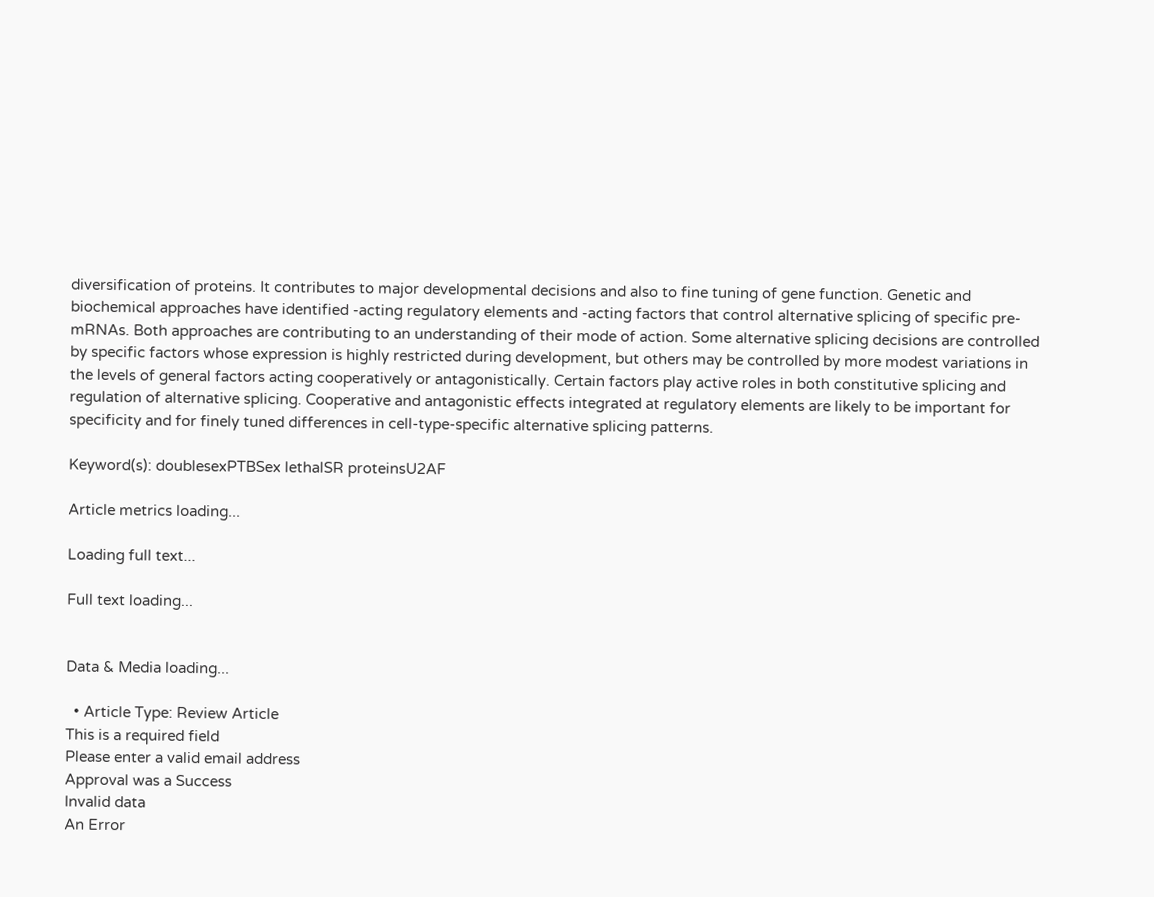diversification of proteins. It contributes to major developmental decisions and also to fine tuning of gene function. Genetic and biochemical approaches have identified -acting regulatory elements and -acting factors that control alternative splicing of specific pre-mRNAs. Both approaches are contributing to an understanding of their mode of action. Some alternative splicing decisions are controlled by specific factors whose expression is highly restricted during development, but others may be controlled by more modest variations in the levels of general factors acting cooperatively or antagonistically. Certain factors play active roles in both constitutive splicing and regulation of alternative splicing. Cooperative and antagonistic effects integrated at regulatory elements are likely to be important for specificity and for finely tuned differences in cell-type-specific alternative splicing patterns.

Keyword(s): doublesexPTBSex lethalSR proteinsU2AF

Article metrics loading...

Loading full text...

Full text loading...


Data & Media loading...

  • Article Type: Review Article
This is a required field
Please enter a valid email address
Approval was a Success
Invalid data
An Error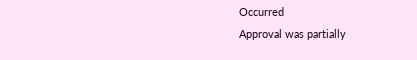Occurred
Approval was partially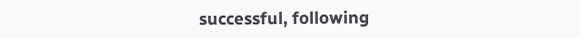successful, following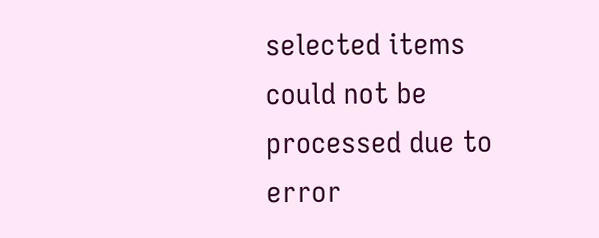selected items could not be processed due to error